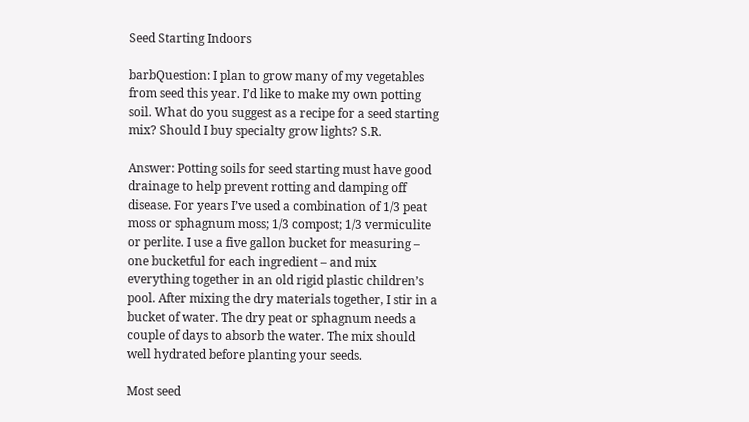Seed Starting Indoors

barbQuestion: I plan to grow many of my vegetables from seed this year. I’d like to make my own potting soil. What do you suggest as a recipe for a seed starting mix? Should I buy specialty grow lights? S.R.

Answer: Potting soils for seed starting must have good drainage to help prevent rotting and damping off disease. For years I’ve used a combination of 1/3 peat moss or sphagnum moss; 1/3 compost; 1/3 vermiculite or perlite. I use a five gallon bucket for measuring – one bucketful for each ingredient – and mix everything together in an old rigid plastic children’s pool. After mixing the dry materials together, I stir in a bucket of water. The dry peat or sphagnum needs a couple of days to absorb the water. The mix should well hydrated before planting your seeds.

Most seed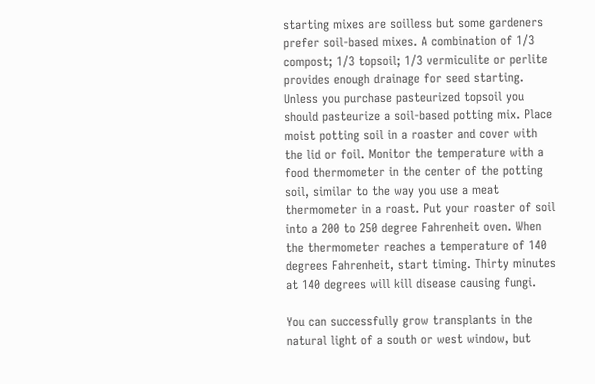starting mixes are soilless but some gardeners prefer soil-based mixes. A combination of 1/3 compost; 1/3 topsoil; 1/3 vermiculite or perlite provides enough drainage for seed starting. Unless you purchase pasteurized topsoil you should pasteurize a soil-based potting mix. Place moist potting soil in a roaster and cover with the lid or foil. Monitor the temperature with a food thermometer in the center of the potting soil, similar to the way you use a meat thermometer in a roast. Put your roaster of soil into a 200 to 250 degree Fahrenheit oven. When the thermometer reaches a temperature of 140 degrees Fahrenheit, start timing. Thirty minutes at 140 degrees will kill disease causing fungi.

You can successfully grow transplants in the natural light of a south or west window, but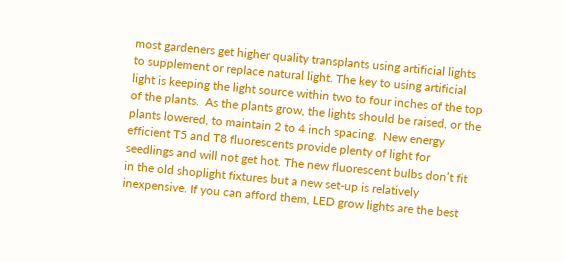most gardeners get higher quality transplants using artificial lights to supplement or replace natural light. The key to using artificial light is keeping the light source within two to four inches of the top of the plants.  As the plants grow, the lights should be raised, or the plants lowered, to maintain 2 to 4 inch spacing.  New energy efficient T5 and T8 fluorescents provide plenty of light for seedlings and will not get hot. The new fluorescent bulbs don’t fit in the old shoplight fixtures but a new set-up is relatively inexpensive. If you can afford them, LED grow lights are the best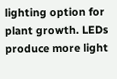lighting option for plant growth. LEDs produce more light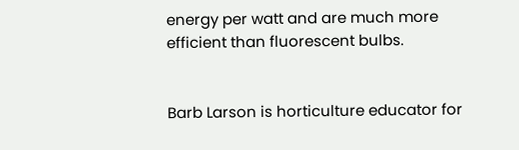energy per watt and are much more efficient than fluorescent bulbs.


Barb Larson is horticulture educator for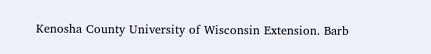Kenosha County University of Wisconsin Extension. Barb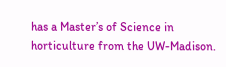has a Master’s of Science in horticulture from the UW-Madison.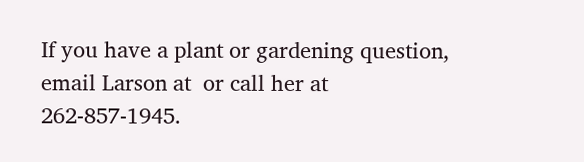If you have a plant or gardening question, email Larson at  or call her at 262-857-1945.